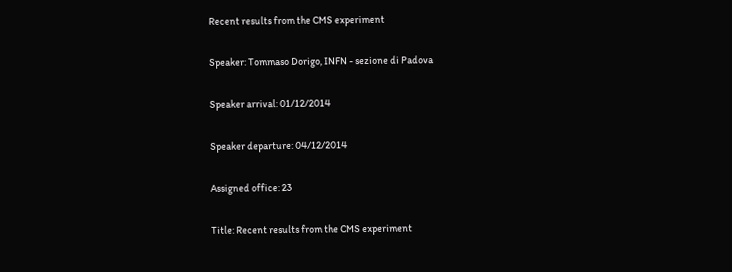Recent results from the CMS experiment

Speaker: Tommaso Dorigo, INFN - sezione di Padova

Speaker arrival: 01/12/2014

Speaker departure: 04/12/2014

Assigned office: 23

Title: Recent results from the CMS experiment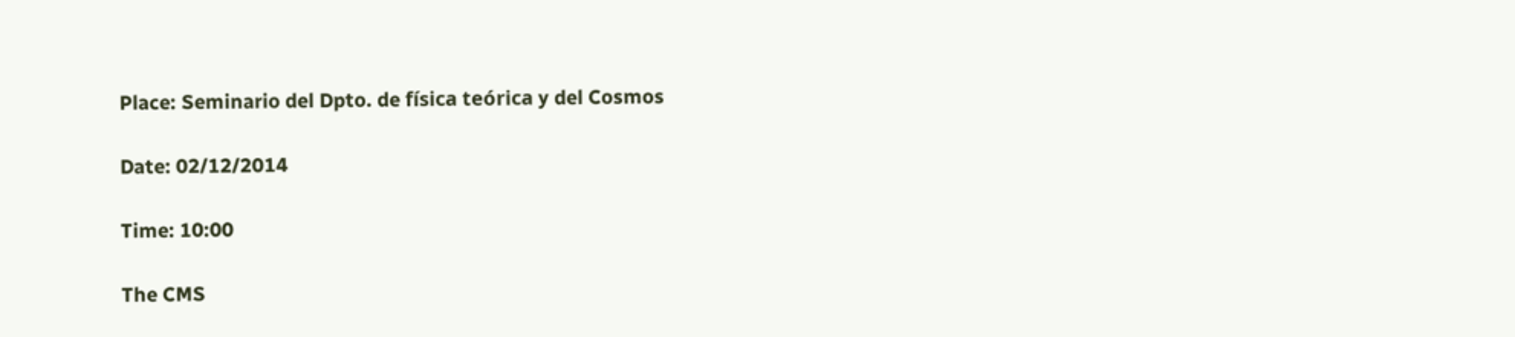Place: Seminario del Dpto. de física teórica y del Cosmos

Date: 02/12/2014

Time: 10:00

The CMS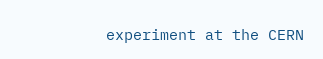experiment at the CERN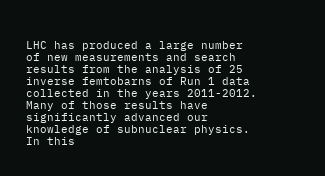LHC has produced a large number of new measurements and search results from the analysis of 25 inverse femtobarns of Run 1 data collected in the years 2011-2012. Many of those results have significantly advanced our knowledge of subnuclear physics. In this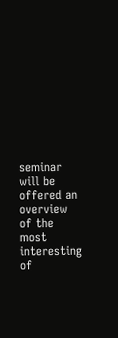seminar will be offered an overview of the most interesting of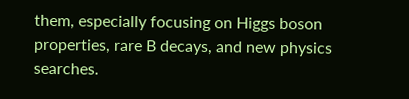them, especially focusing on Higgs boson properties, rare B decays, and new physics searches.